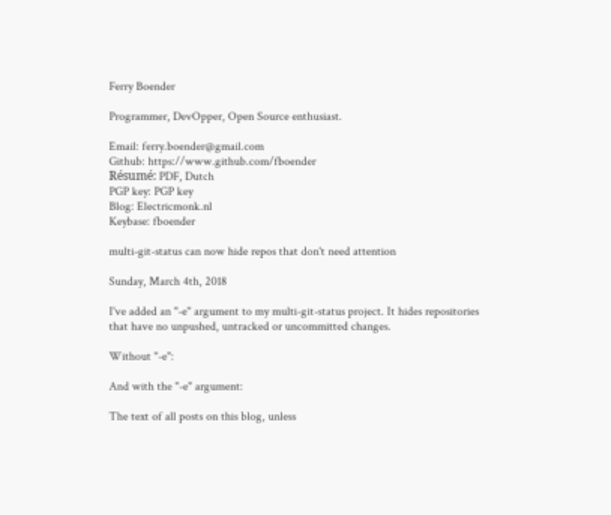Ferry Boender

Programmer, DevOpper, Open Source enthusiast.

Email: ferry.boender@gmail.com
Github: https://www.github.com/fboender
Résumé: PDF, Dutch
PGP key: PGP key
Blog: Electricmonk.nl
Keybase: fboender

multi-git-status can now hide repos that don't need attention

Sunday, March 4th, 2018

I've added an "-e" argument to my multi-git-status project. It hides repositories that have no unpushed, untracked or uncommitted changes.

Without "-e":

And with the "-e" argument:

The text of all posts on this blog, unless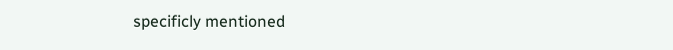specificly mentioned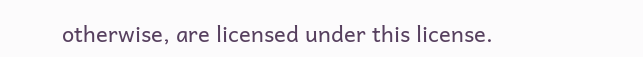otherwise, are licensed under this license.